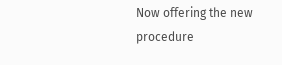Now offering the new procedure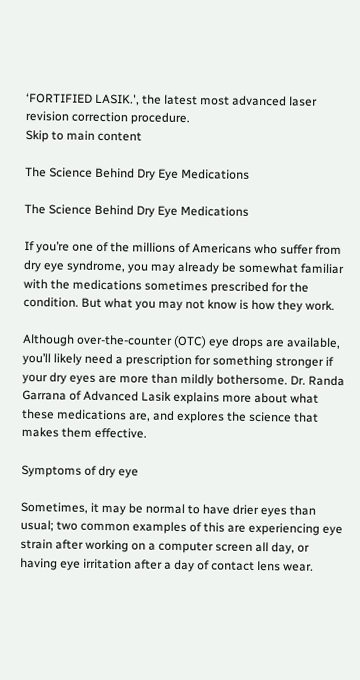‘FORTIFIED LASIK.', the latest most advanced laser revision correction procedure.
Skip to main content

The Science Behind Dry Eye Medications

The Science Behind Dry Eye Medications

If you’re one of the millions of Americans who suffer from dry eye syndrome, you may already be somewhat familiar with the medications sometimes prescribed for the condition. But what you may not know is how they work.

Although over-the-counter (OTC) eye drops are available, you’ll likely need a prescription for something stronger if your dry eyes are more than mildly bothersome. Dr. Randa Garrana of Advanced Lasik explains more about what these medications are, and explores the science that makes them effective.

Symptoms of dry eye

Sometimes, it may be normal to have drier eyes than usual; two common examples of this are experiencing eye strain after working on a computer screen all day, or having eye irritation after a day of contact lens wear.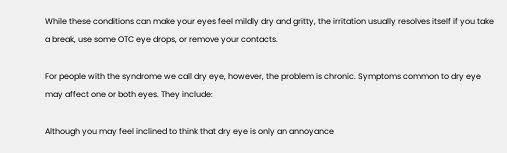While these conditions can make your eyes feel mildly dry and gritty, the irritation usually resolves itself if you take a break, use some OTC eye drops, or remove your contacts.

For people with the syndrome we call dry eye, however, the problem is chronic. Symptoms common to dry eye may affect one or both eyes. They include:

Although you may feel inclined to think that dry eye is only an annoyance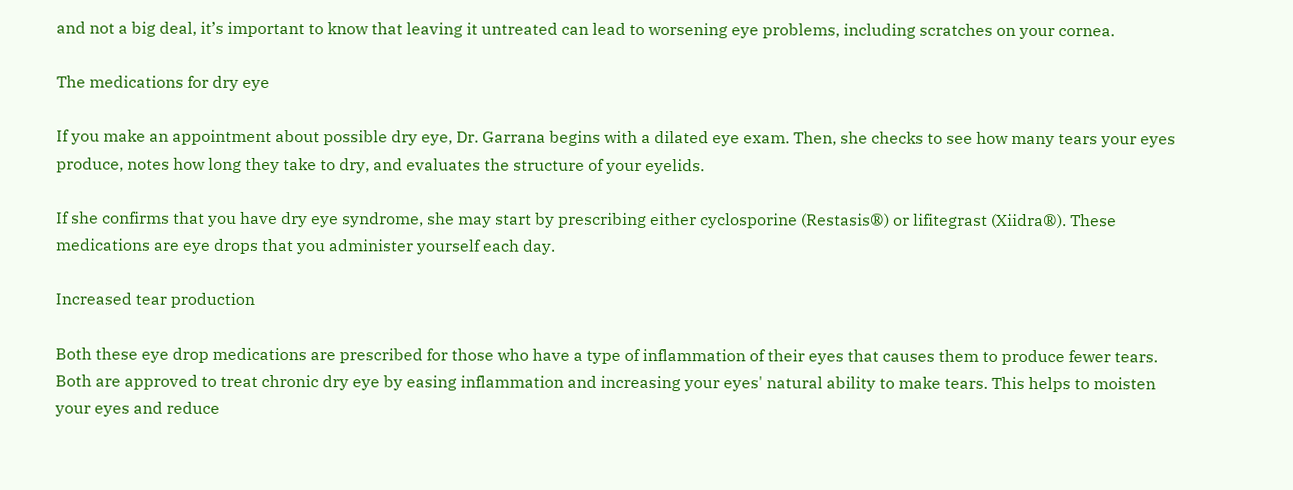and not a big deal, it’s important to know that leaving it untreated can lead to worsening eye problems, including scratches on your cornea.

The medications for dry eye

If you make an appointment about possible dry eye, Dr. Garrana begins with a dilated eye exam. Then, she checks to see how many tears your eyes produce, notes how long they take to dry, and evaluates the structure of your eyelids.

If she confirms that you have dry eye syndrome, she may start by prescribing either cyclosporine (Restasis®) or lifitegrast (Xiidra®). These medications are eye drops that you administer yourself each day.

Increased tear production

Both these eye drop medications are prescribed for those who have a type of inflammation of their eyes that causes them to produce fewer tears. Both are approved to treat chronic dry eye by easing inflammation and increasing your eyes' natural ability to make tears. This helps to moisten your eyes and reduce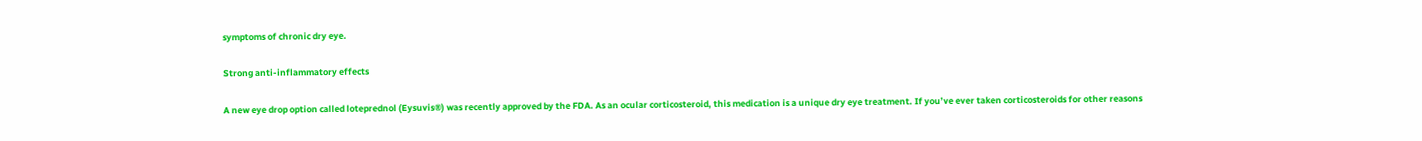symptoms of chronic dry eye.

Strong anti-inflammatory effects

A new eye drop option called loteprednol (Eysuvis®) was recently approved by the FDA. As an ocular corticosteroid, this medication is a unique dry eye treatment. If you’ve ever taken corticosteroids for other reasons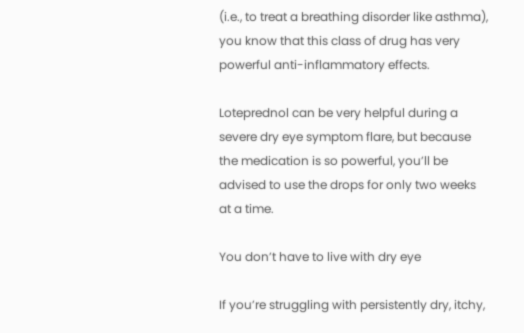(i.e., to treat a breathing disorder like asthma), you know that this class of drug has very powerful anti-inflammatory effects.

Loteprednol can be very helpful during a severe dry eye symptom flare, but because the medication is so powerful, you’ll be advised to use the drops for only two weeks at a time.

You don’t have to live with dry eye

If you’re struggling with persistently dry, itchy,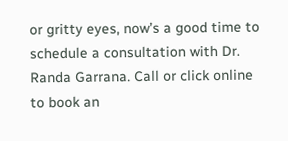or gritty eyes, now’s a good time to schedule a consultation with Dr. Randa Garrana. Call or click online to book an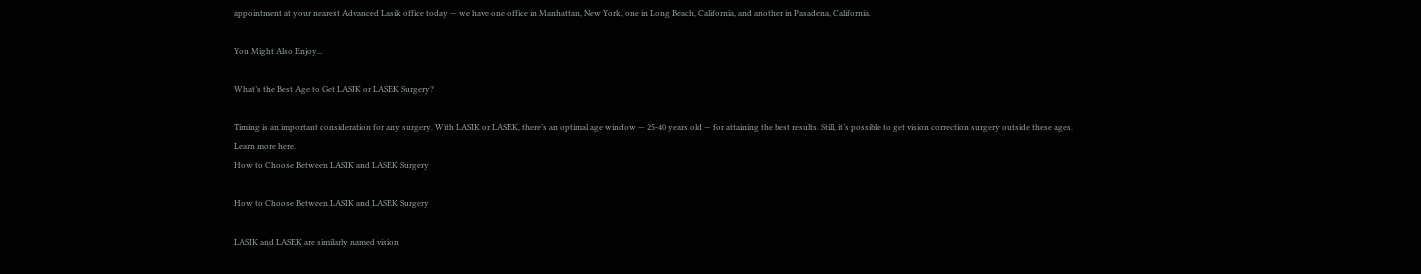appointment at your nearest Advanced Lasik office today — we have one office in Manhattan, New York, one in Long Beach, California, and another in Pasadena, California.

You Might Also Enjoy...

What’s the Best Age to Get LASIK or LASEK Surgery?

Timing is an important consideration for any surgery. With LASIK or LASEK, there’s an optimal age window — 25-40 years old — for attaining the best results. Still, it’s possible to get vision correction surgery outside these ages. Learn more here.
How to Choose Between LASIK and LASEK Surgery

How to Choose Between LASIK and LASEK Surgery

LASIK and LASEK are similarly named vision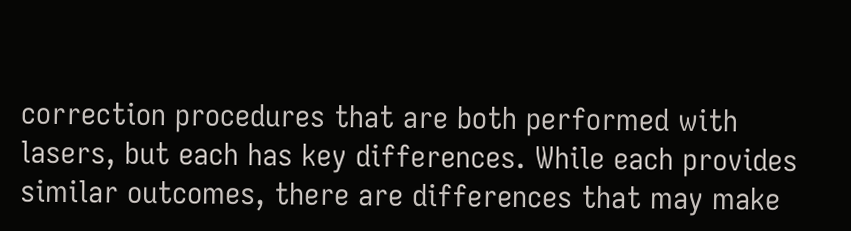correction procedures that are both performed with lasers, but each has key differences. While each provides similar outcomes, there are differences that may make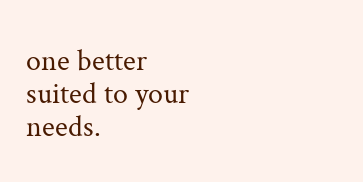one better suited to your needs.